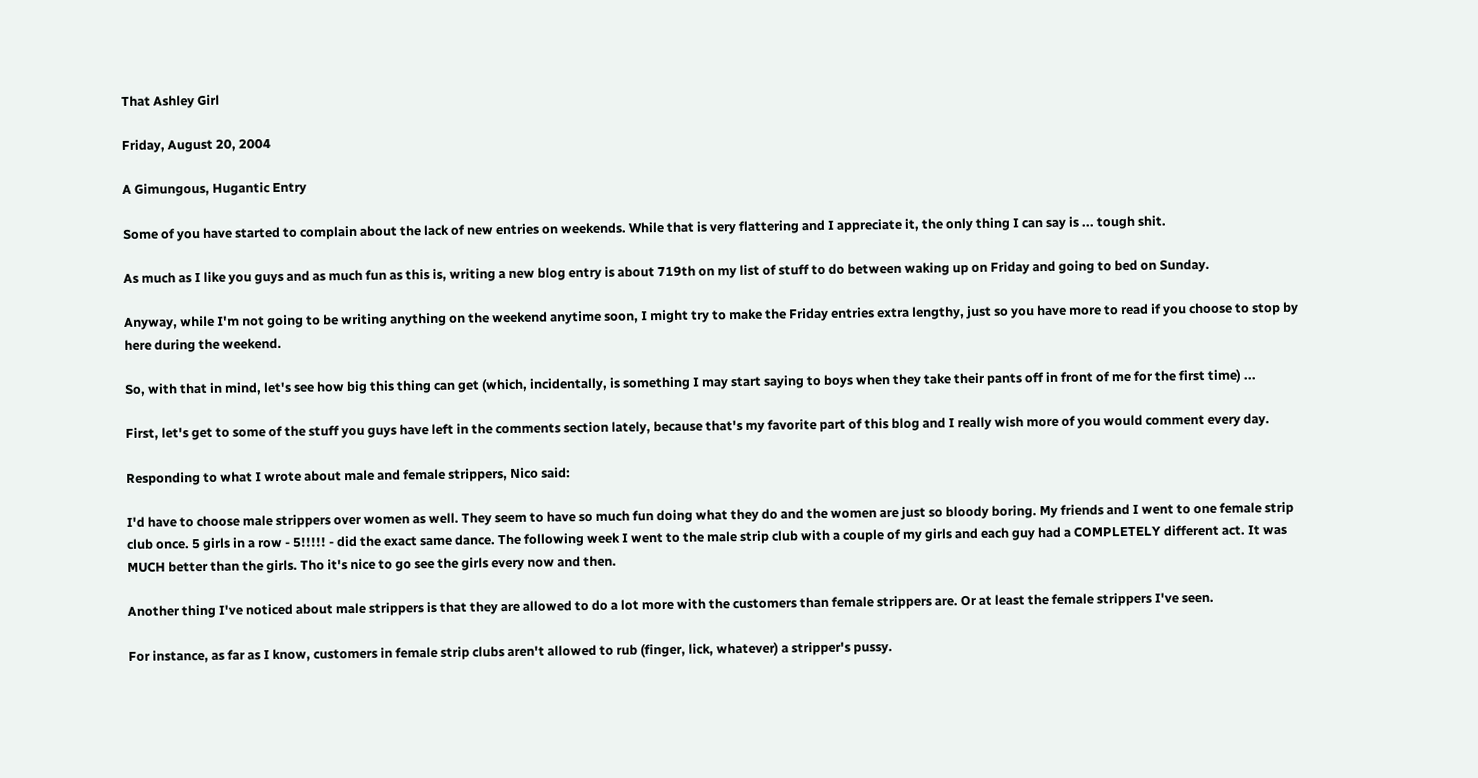That Ashley Girl

Friday, August 20, 2004

A Gimungous, Hugantic Entry

Some of you have started to complain about the lack of new entries on weekends. While that is very flattering and I appreciate it, the only thing I can say is ... tough shit.

As much as I like you guys and as much fun as this is, writing a new blog entry is about 719th on my list of stuff to do between waking up on Friday and going to bed on Sunday.

Anyway, while I'm not going to be writing anything on the weekend anytime soon, I might try to make the Friday entries extra lengthy, just so you have more to read if you choose to stop by here during the weekend.

So, with that in mind, let's see how big this thing can get (which, incidentally, is something I may start saying to boys when they take their pants off in front of me for the first time) ...

First, let's get to some of the stuff you guys have left in the comments section lately, because that's my favorite part of this blog and I really wish more of you would comment every day.

Responding to what I wrote about male and female strippers, Nico said:

I'd have to choose male strippers over women as well. They seem to have so much fun doing what they do and the women are just so bloody boring. My friends and I went to one female strip club once. 5 girls in a row - 5!!!!! - did the exact same dance. The following week I went to the male strip club with a couple of my girls and each guy had a COMPLETELY different act. It was MUCH better than the girls. Tho it's nice to go see the girls every now and then.

Another thing I've noticed about male strippers is that they are allowed to do a lot more with the customers than female strippers are. Or at least the female strippers I've seen.

For instance, as far as I know, customers in female strip clubs aren't allowed to rub (finger, lick, whatever) a stripper's pussy.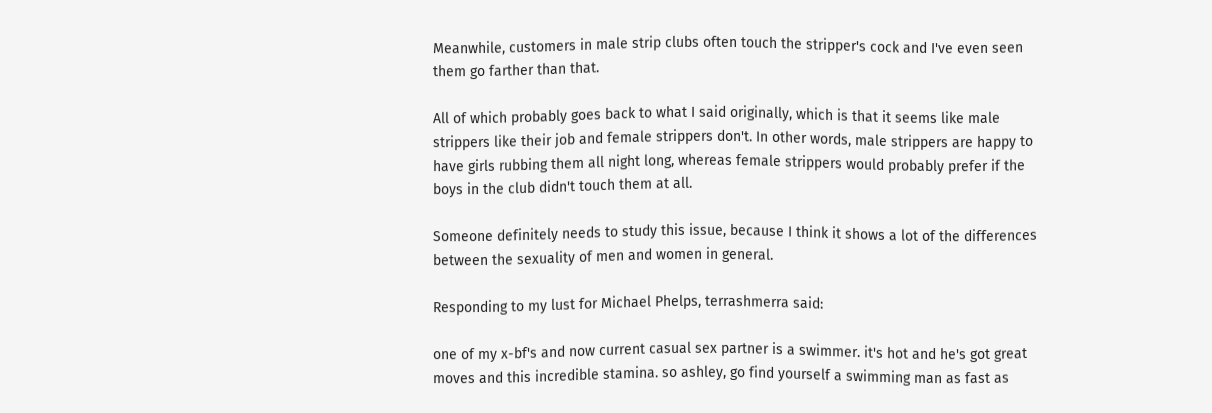Meanwhile, customers in male strip clubs often touch the stripper's cock and I've even seen them go farther than that.

All of which probably goes back to what I said originally, which is that it seems like male strippers like their job and female strippers don't. In other words, male strippers are happy to have girls rubbing them all night long, whereas female strippers would probably prefer if the boys in the club didn't touch them at all.

Someone definitely needs to study this issue, because I think it shows a lot of the differences between the sexuality of men and women in general.

Responding to my lust for Michael Phelps, terrashmerra said:

one of my x-bf's and now current casual sex partner is a swimmer. it's hot and he's got great moves and this incredible stamina. so ashley, go find yourself a swimming man as fast as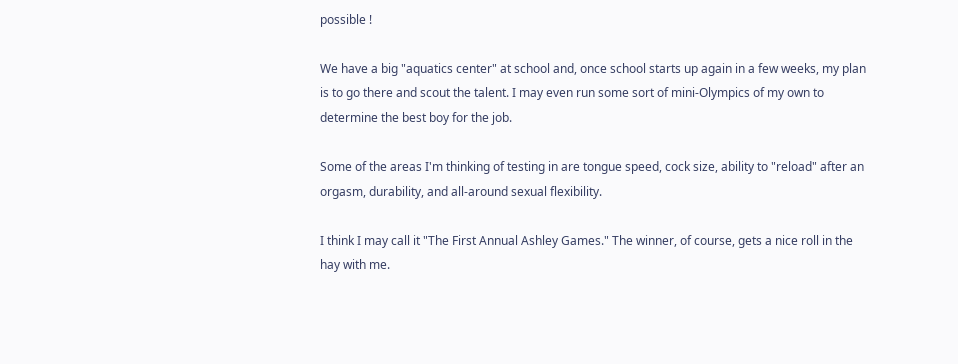possible !

We have a big "aquatics center" at school and, once school starts up again in a few weeks, my plan is to go there and scout the talent. I may even run some sort of mini-Olympics of my own to determine the best boy for the job.

Some of the areas I'm thinking of testing in are tongue speed, cock size, ability to "reload" after an orgasm, durability, and all-around sexual flexibility.

I think I may call it "The First Annual Ashley Games." The winner, of course, gets a nice roll in the hay with me.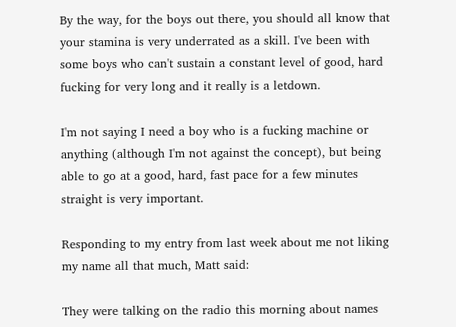By the way, for the boys out there, you should all know that your stamina is very underrated as a skill. I've been with some boys who can't sustain a constant level of good, hard fucking for very long and it really is a letdown.

I'm not saying I need a boy who is a fucking machine or anything (although I'm not against the concept), but being able to go at a good, hard, fast pace for a few minutes straight is very important.

Responding to my entry from last week about me not liking my name all that much, Matt said:

They were talking on the radio this morning about names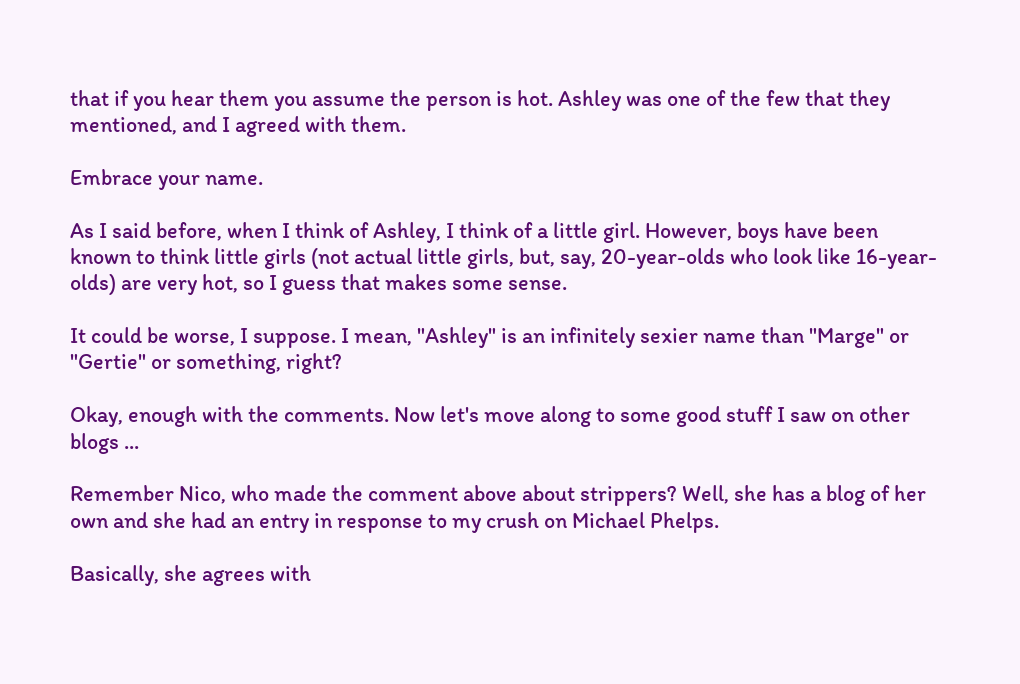that if you hear them you assume the person is hot. Ashley was one of the few that they mentioned, and I agreed with them.

Embrace your name.

As I said before, when I think of Ashley, I think of a little girl. However, boys have been known to think little girls (not actual little girls, but, say, 20-year-olds who look like 16-year-olds) are very hot, so I guess that makes some sense.

It could be worse, I suppose. I mean, "Ashley" is an infinitely sexier name than "Marge" or "Gertie" or something, right?

Okay, enough with the comments. Now let's move along to some good stuff I saw on other blogs ...

Remember Nico, who made the comment above about strippers? Well, she has a blog of her own and she had an entry in response to my crush on Michael Phelps.

Basically, she agrees with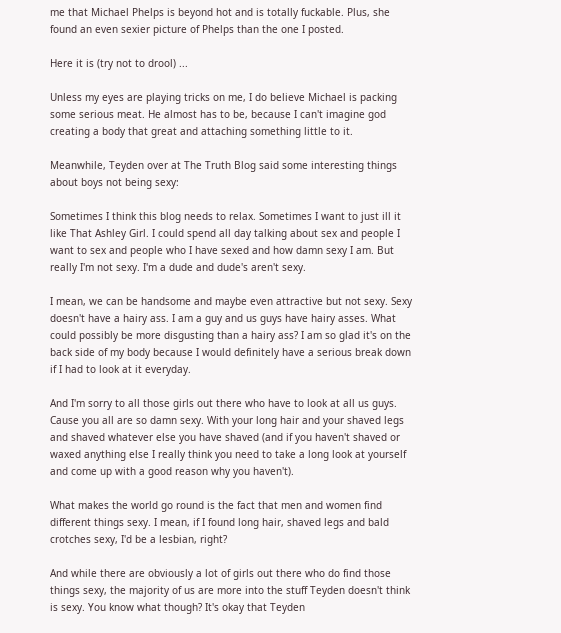me that Michael Phelps is beyond hot and is totally fuckable. Plus, she found an even sexier picture of Phelps than the one I posted.

Here it is (try not to drool) ...

Unless my eyes are playing tricks on me, I do believe Michael is packing some serious meat. He almost has to be, because I can't imagine god creating a body that great and attaching something little to it.

Meanwhile, Teyden over at The Truth Blog said some interesting things about boys not being sexy:

Sometimes I think this blog needs to relax. Sometimes I want to just ill it like That Ashley Girl. I could spend all day talking about sex and people I want to sex and people who I have sexed and how damn sexy I am. But really I'm not sexy. I'm a dude and dude's aren't sexy.

I mean, we can be handsome and maybe even attractive but not sexy. Sexy doesn't have a hairy ass. I am a guy and us guys have hairy asses. What could possibly be more disgusting than a hairy ass? I am so glad it's on the back side of my body because I would definitely have a serious break down if I had to look at it everyday.

And I'm sorry to all those girls out there who have to look at all us guys. Cause you all are so damn sexy. With your long hair and your shaved legs and shaved whatever else you have shaved (and if you haven't shaved or waxed anything else I really think you need to take a long look at yourself and come up with a good reason why you haven't).

What makes the world go round is the fact that men and women find different things sexy. I mean, if I found long hair, shaved legs and bald crotches sexy, I'd be a lesbian, right?

And while there are obviously a lot of girls out there who do find those things sexy, the majority of us are more into the stuff Teyden doesn't think is sexy. You know what though? It's okay that Teyden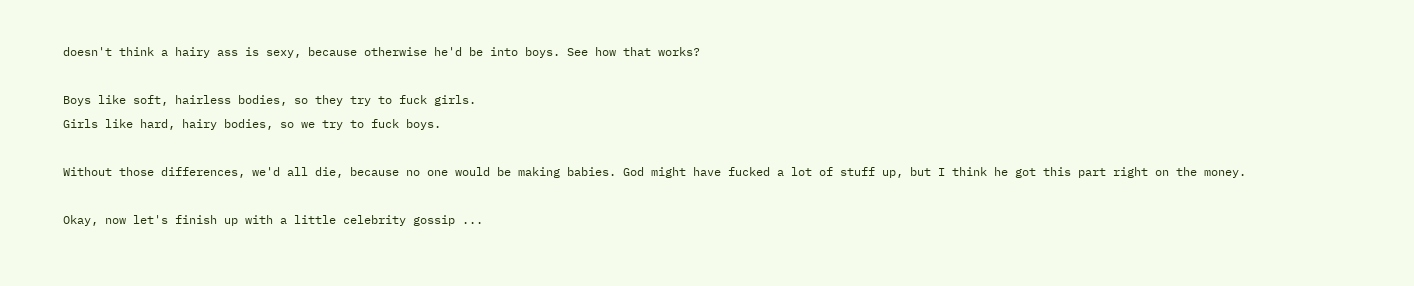doesn't think a hairy ass is sexy, because otherwise he'd be into boys. See how that works?

Boys like soft, hairless bodies, so they try to fuck girls.
Girls like hard, hairy bodies, so we try to fuck boys.

Without those differences, we'd all die, because no one would be making babies. God might have fucked a lot of stuff up, but I think he got this part right on the money.

Okay, now let's finish up with a little celebrity gossip ...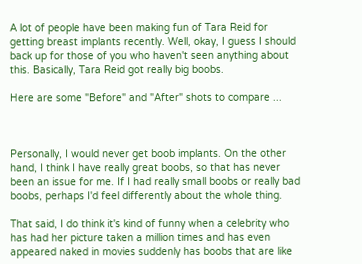A lot of people have been making fun of Tara Reid for getting breast implants recently. Well, okay, I guess I should back up for those of you who haven't seen anything about this. Basically, Tara Reid got really big boobs.

Here are some "Before" and "After" shots to compare ...



Personally, I would never get boob implants. On the other hand, I think I have really great boobs, so that has never been an issue for me. If I had really small boobs or really bad boobs, perhaps I'd feel differently about the whole thing.

That said, I do think it's kind of funny when a celebrity who has had her picture taken a million times and has even appeared naked in movies suddenly has boobs that are like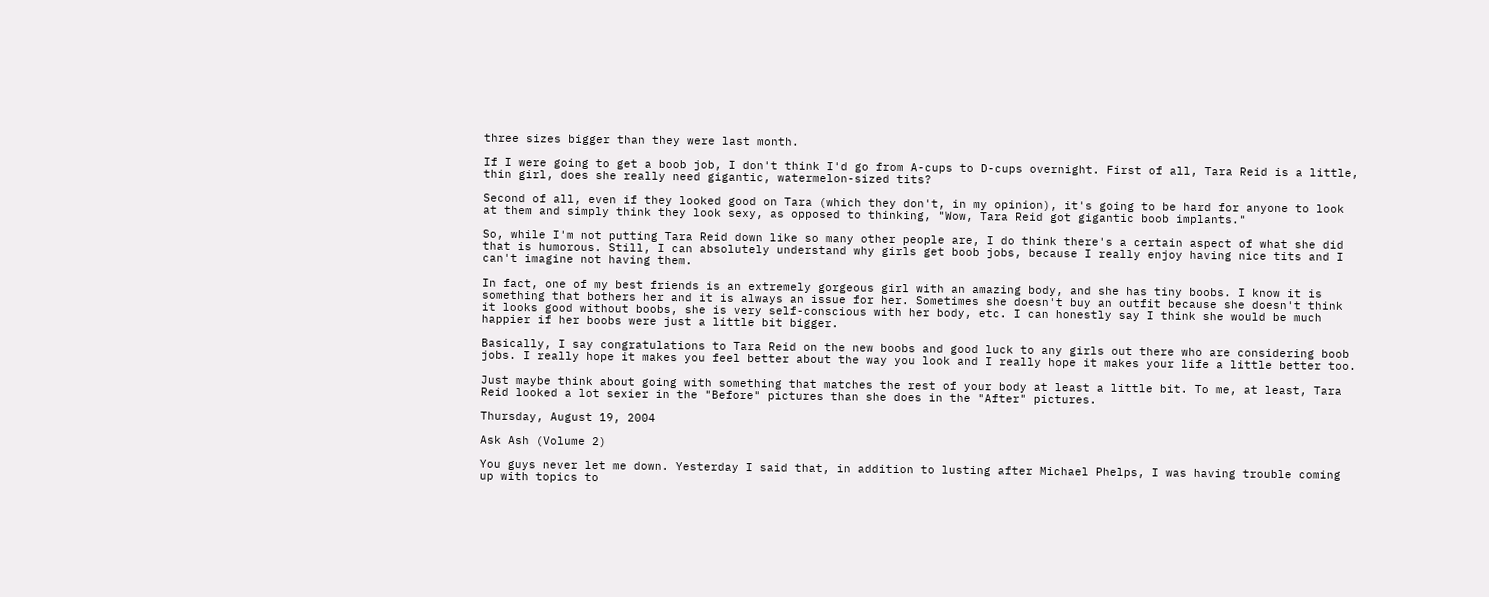three sizes bigger than they were last month.

If I were going to get a boob job, I don't think I'd go from A-cups to D-cups overnight. First of all, Tara Reid is a little, thin girl, does she really need gigantic, watermelon-sized tits?

Second of all, even if they looked good on Tara (which they don't, in my opinion), it's going to be hard for anyone to look at them and simply think they look sexy, as opposed to thinking, "Wow, Tara Reid got gigantic boob implants."

So, while I'm not putting Tara Reid down like so many other people are, I do think there's a certain aspect of what she did that is humorous. Still, I can absolutely understand why girls get boob jobs, because I really enjoy having nice tits and I can't imagine not having them.

In fact, one of my best friends is an extremely gorgeous girl with an amazing body, and she has tiny boobs. I know it is something that bothers her and it is always an issue for her. Sometimes she doesn't buy an outfit because she doesn't think it looks good without boobs, she is very self-conscious with her body, etc. I can honestly say I think she would be much happier if her boobs were just a little bit bigger.

Basically, I say congratulations to Tara Reid on the new boobs and good luck to any girls out there who are considering boob jobs. I really hope it makes you feel better about the way you look and I really hope it makes your life a little better too.

Just maybe think about going with something that matches the rest of your body at least a little bit. To me, at least, Tara Reid looked a lot sexier in the "Before" pictures than she does in the "After" pictures.

Thursday, August 19, 2004

Ask Ash (Volume 2)

You guys never let me down. Yesterday I said that, in addition to lusting after Michael Phelps, I was having trouble coming up with topics to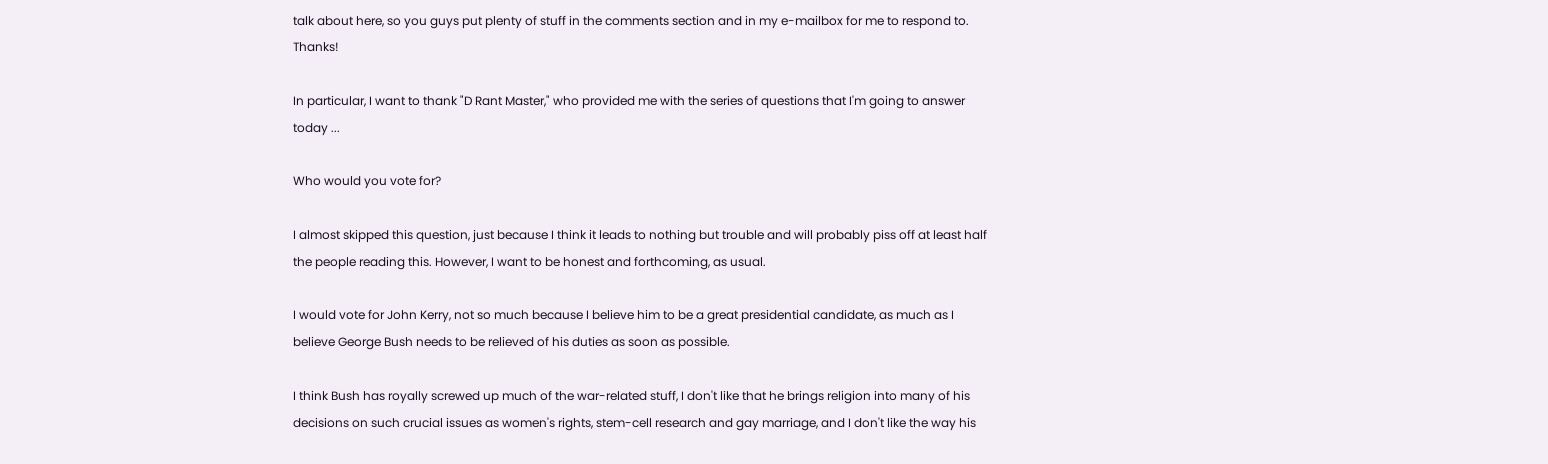talk about here, so you guys put plenty of stuff in the comments section and in my e-mailbox for me to respond to. Thanks!

In particular, I want to thank "D Rant Master," who provided me with the series of questions that I'm going to answer today ...

Who would you vote for?

I almost skipped this question, just because I think it leads to nothing but trouble and will probably piss off at least half the people reading this. However, I want to be honest and forthcoming, as usual.

I would vote for John Kerry, not so much because I believe him to be a great presidential candidate, as much as I believe George Bush needs to be relieved of his duties as soon as possible.

I think Bush has royally screwed up much of the war-related stuff, I don't like that he brings religion into many of his decisions on such crucial issues as women's rights, stem-cell research and gay marriage, and I don't like the way his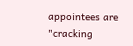appointees are "cracking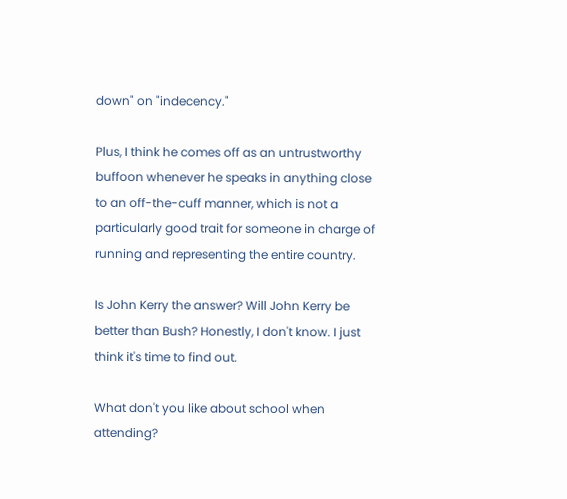down" on "indecency."

Plus, I think he comes off as an untrustworthy buffoon whenever he speaks in anything close to an off-the-cuff manner, which is not a particularly good trait for someone in charge of running and representing the entire country.

Is John Kerry the answer? Will John Kerry be better than Bush? Honestly, I don't know. I just think it's time to find out.

What don't you like about school when attending?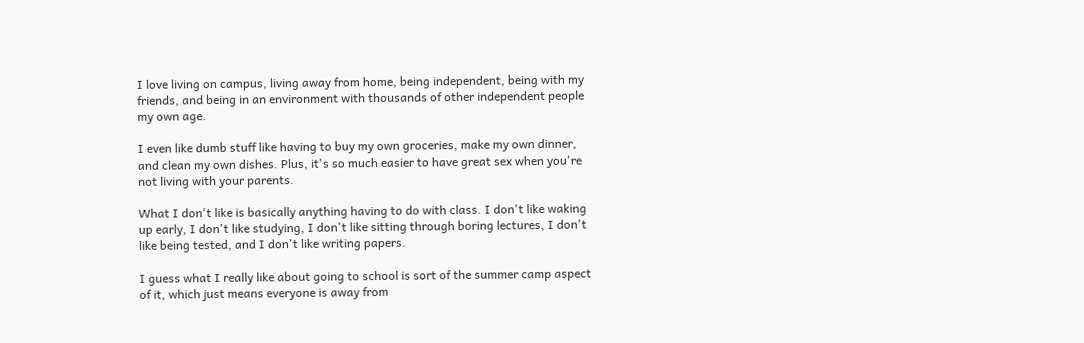I love living on campus, living away from home, being independent, being with my friends, and being in an environment with thousands of other independent people my own age.

I even like dumb stuff like having to buy my own groceries, make my own dinner, and clean my own dishes. Plus, it's so much easier to have great sex when you're not living with your parents.

What I don't like is basically anything having to do with class. I don't like waking up early, I don't like studying, I don't like sitting through boring lectures, I don't like being tested, and I don't like writing papers.

I guess what I really like about going to school is sort of the summer camp aspect of it, which just means everyone is away from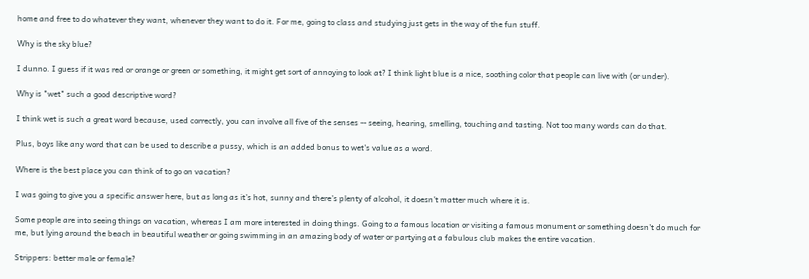home and free to do whatever they want, whenever they want to do it. For me, going to class and studying just gets in the way of the fun stuff.

Why is the sky blue?

I dunno. I guess if it was red or orange or green or something, it might get sort of annoying to look at? I think light blue is a nice, soothing color that people can live with (or under).

Why is "wet" such a good descriptive word?

I think wet is such a great word because, used correctly, you can involve all five of the senses -- seeing, hearing, smelling, touching and tasting. Not too many words can do that.

Plus, boys like any word that can be used to describe a pussy, which is an added bonus to wet's value as a word.

Where is the best place you can think of to go on vacation?

I was going to give you a specific answer here, but as long as it's hot, sunny and there's plenty of alcohol, it doesn't matter much where it is.

Some people are into seeing things on vacation, whereas I am more interested in doing things. Going to a famous location or visiting a famous monument or something doesn't do much for me, but lying around the beach in beautiful weather or going swimming in an amazing body of water or partying at a fabulous club makes the entire vacation.

Strippers: better male or female?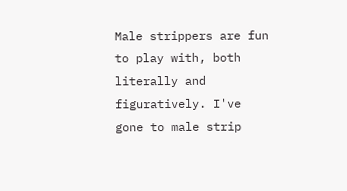Male strippers are fun to play with, both literally and figuratively. I've gone to male strip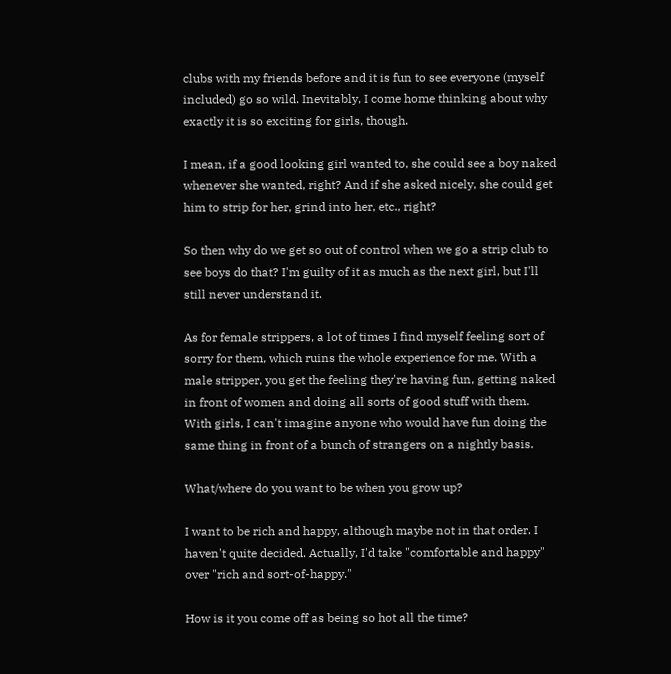clubs with my friends before and it is fun to see everyone (myself included) go so wild. Inevitably, I come home thinking about why exactly it is so exciting for girls, though.

I mean, if a good looking girl wanted to, she could see a boy naked whenever she wanted, right? And if she asked nicely, she could get him to strip for her, grind into her, etc., right?

So then why do we get so out of control when we go a strip club to see boys do that? I'm guilty of it as much as the next girl, but I'll still never understand it.

As for female strippers, a lot of times I find myself feeling sort of sorry for them, which ruins the whole experience for me. With a male stripper, you get the feeling they're having fun, getting naked in front of women and doing all sorts of good stuff with them. With girls, I can't imagine anyone who would have fun doing the same thing in front of a bunch of strangers on a nightly basis.

What/where do you want to be when you grow up?

I want to be rich and happy, although maybe not in that order. I haven't quite decided. Actually, I'd take "comfortable and happy" over "rich and sort-of-happy."

How is it you come off as being so hot all the time?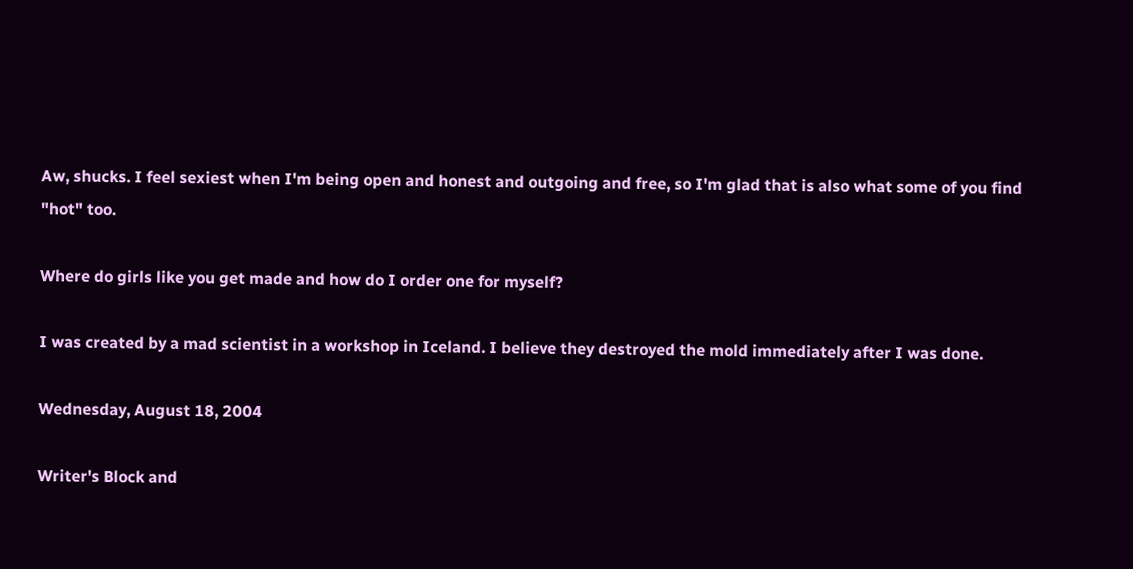Aw, shucks. I feel sexiest when I'm being open and honest and outgoing and free, so I'm glad that is also what some of you find "hot" too.

Where do girls like you get made and how do I order one for myself?

I was created by a mad scientist in a workshop in Iceland. I believe they destroyed the mold immediately after I was done.

Wednesday, August 18, 2004

Writer's Block and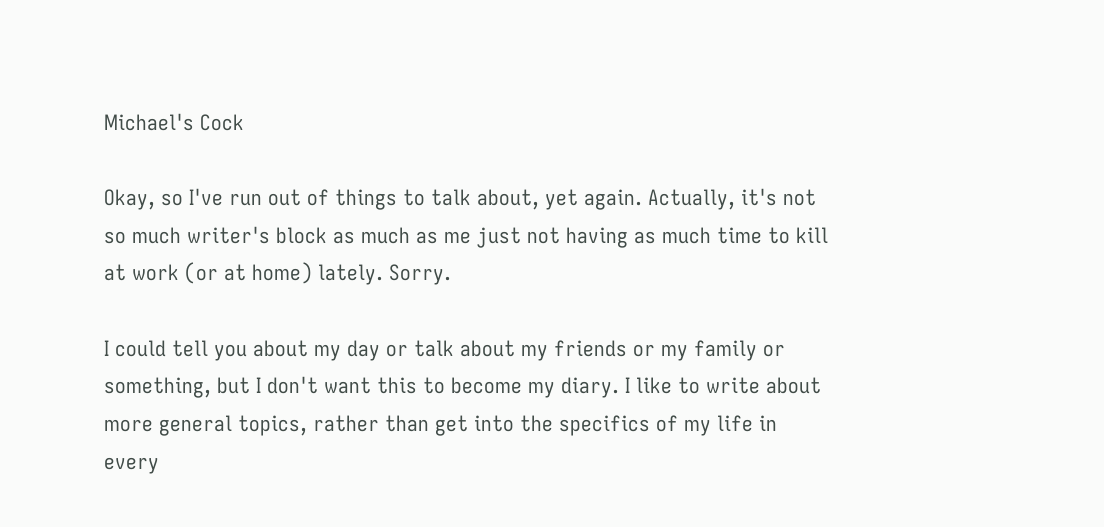Michael's Cock

Okay, so I've run out of things to talk about, yet again. Actually, it's not so much writer's block as much as me just not having as much time to kill at work (or at home) lately. Sorry.

I could tell you about my day or talk about my friends or my family or something, but I don't want this to become my diary. I like to write about more general topics, rather than get into the specifics of my life in every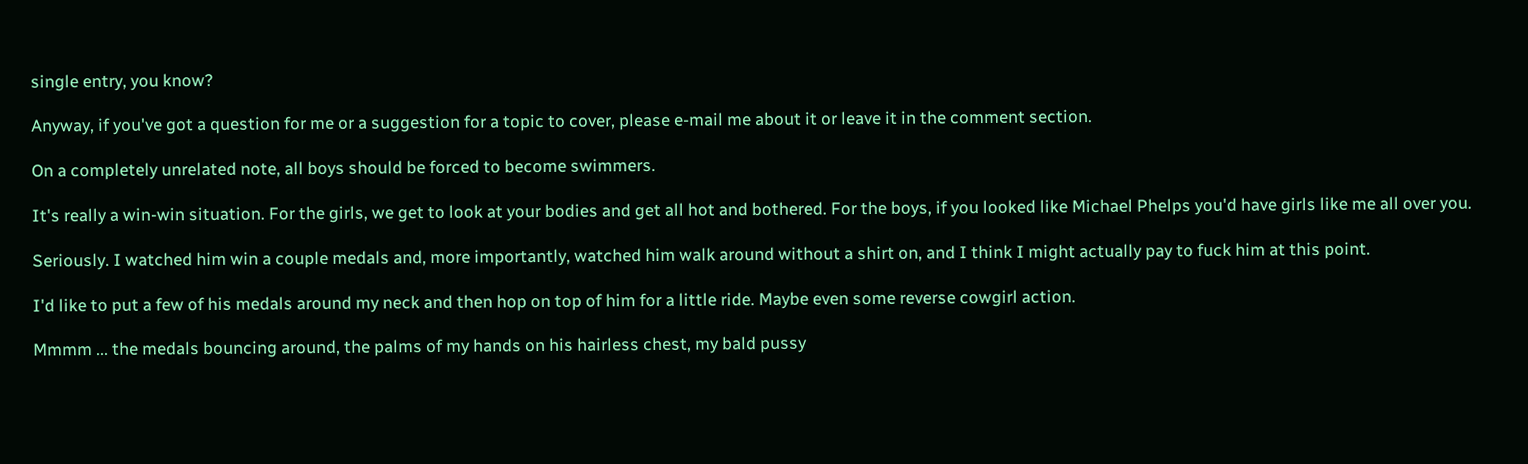single entry, you know?

Anyway, if you've got a question for me or a suggestion for a topic to cover, please e-mail me about it or leave it in the comment section.

On a completely unrelated note, all boys should be forced to become swimmers.

It's really a win-win situation. For the girls, we get to look at your bodies and get all hot and bothered. For the boys, if you looked like Michael Phelps you'd have girls like me all over you.

Seriously. I watched him win a couple medals and, more importantly, watched him walk around without a shirt on, and I think I might actually pay to fuck him at this point.

I'd like to put a few of his medals around my neck and then hop on top of him for a little ride. Maybe even some reverse cowgirl action.

Mmmm ... the medals bouncing around, the palms of my hands on his hairless chest, my bald pussy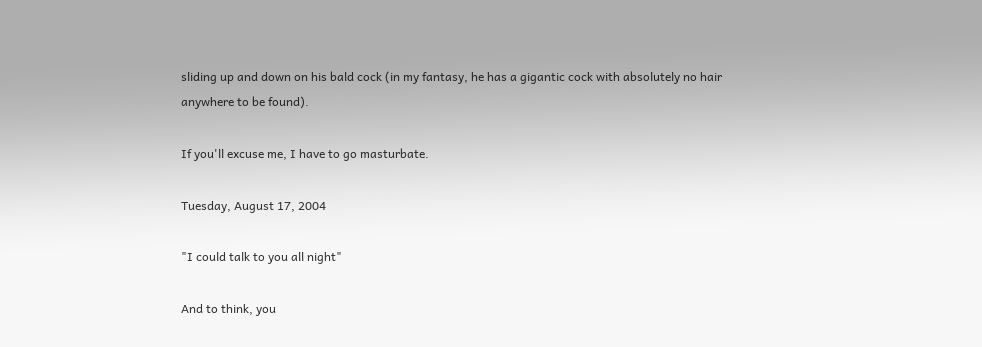sliding up and down on his bald cock (in my fantasy, he has a gigantic cock with absolutely no hair anywhere to be found).

If you'll excuse me, I have to go masturbate.

Tuesday, August 17, 2004

"I could talk to you all night"

And to think, you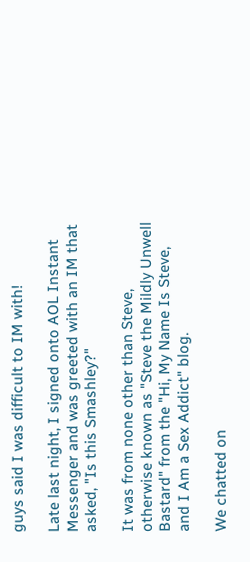guys said I was difficult to IM with!

Late last night, I signed onto AOL Instant Messenger and was greeted with an IM that asked, "Is this Smashley?"

It was from none other than Steve, otherwise known as "Steve the Mildly Unwell Bastard" from the "Hi, My Name Is Steve, and I Am a Sex Addict" blog.

We chatted on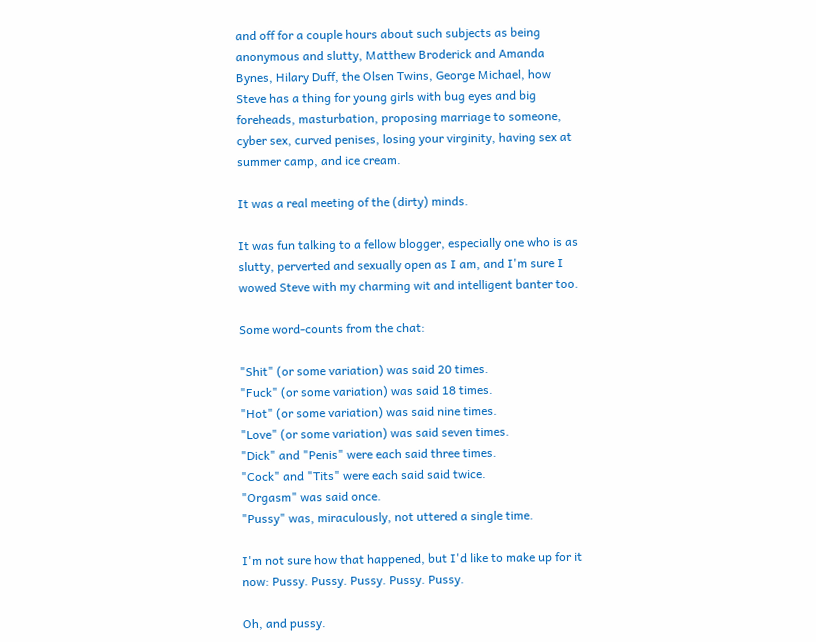and off for a couple hours about such subjects as being anonymous and slutty, Matthew Broderick and Amanda Bynes, Hilary Duff, the Olsen Twins, George Michael, how Steve has a thing for young girls with bug eyes and big foreheads, masturbation, proposing marriage to someone, cyber sex, curved penises, losing your virginity, having sex at summer camp, and ice cream.

It was a real meeting of the (dirty) minds.

It was fun talking to a fellow blogger, especially one who is as slutty, perverted and sexually open as I am, and I'm sure I wowed Steve with my charming wit and intelligent banter too.

Some word-counts from the chat:

"Shit" (or some variation) was said 20 times.
"Fuck" (or some variation) was said 18 times.
"Hot" (or some variation) was said nine times.
"Love" (or some variation) was said seven times.
"Dick" and "Penis" were each said three times.
"Cock" and "Tits" were each said said twice.
"Orgasm" was said once.
"Pussy" was, miraculously, not uttered a single time.

I'm not sure how that happened, but I'd like to make up for it now: Pussy. Pussy. Pussy. Pussy. Pussy.

Oh, and pussy.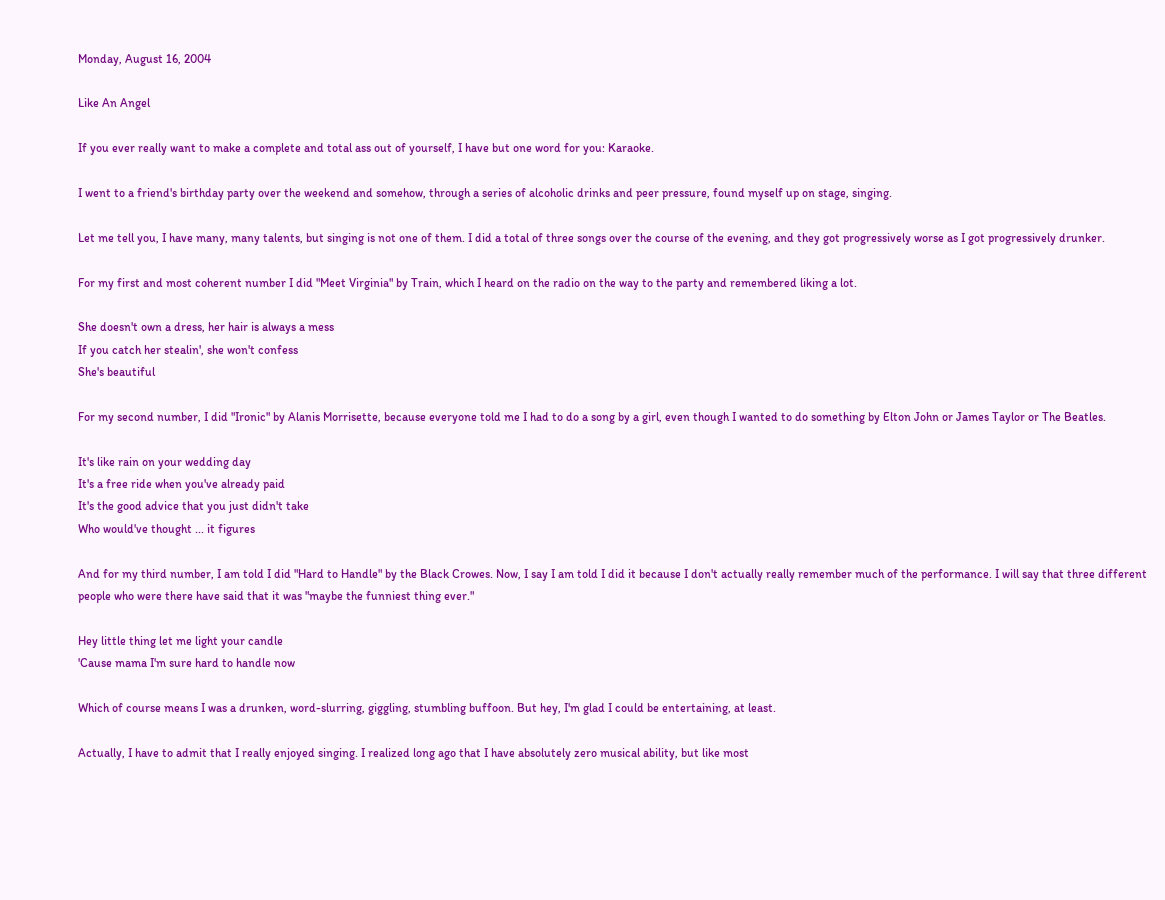Monday, August 16, 2004

Like An Angel

If you ever really want to make a complete and total ass out of yourself, I have but one word for you: Karaoke.

I went to a friend's birthday party over the weekend and somehow, through a series of alcoholic drinks and peer pressure, found myself up on stage, singing.

Let me tell you, I have many, many talents, but singing is not one of them. I did a total of three songs over the course of the evening, and they got progressively worse as I got progressively drunker.

For my first and most coherent number I did "Meet Virginia" by Train, which I heard on the radio on the way to the party and remembered liking a lot.

She doesn't own a dress, her hair is always a mess
If you catch her stealin', she won't confess
She's beautiful

For my second number, I did "Ironic" by Alanis Morrisette, because everyone told me I had to do a song by a girl, even though I wanted to do something by Elton John or James Taylor or The Beatles.

It's like rain on your wedding day
It's a free ride when you've already paid
It's the good advice that you just didn't take
Who would've thought ... it figures

And for my third number, I am told I did "Hard to Handle" by the Black Crowes. Now, I say I am told I did it because I don't actually really remember much of the performance. I will say that three different people who were there have said that it was "maybe the funniest thing ever."

Hey little thing let me light your candle
'Cause mama I'm sure hard to handle now

Which of course means I was a drunken, word-slurring, giggling, stumbling buffoon. But hey, I'm glad I could be entertaining, at least.

Actually, I have to admit that I really enjoyed singing. I realized long ago that I have absolutely zero musical ability, but like most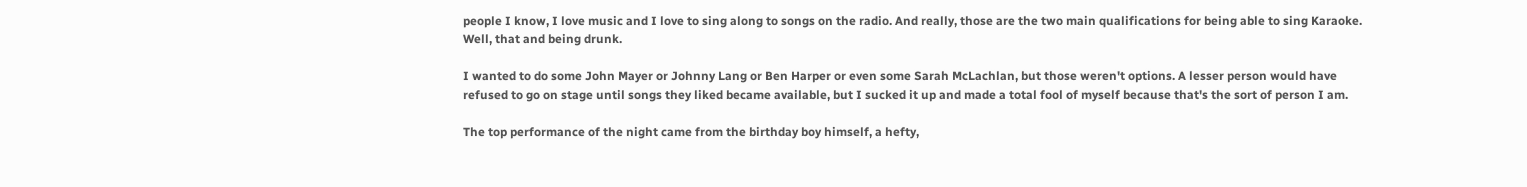people I know, I love music and I love to sing along to songs on the radio. And really, those are the two main qualifications for being able to sing Karaoke. Well, that and being drunk.

I wanted to do some John Mayer or Johnny Lang or Ben Harper or even some Sarah McLachlan, but those weren't options. A lesser person would have refused to go on stage until songs they liked became available, but I sucked it up and made a total fool of myself because that's the sort of person I am.

The top performance of the night came from the birthday boy himself, a hefty,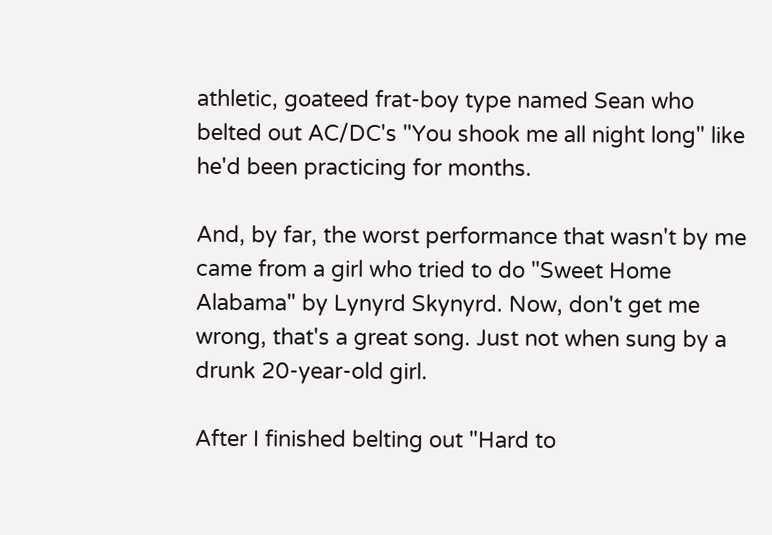athletic, goateed frat-boy type named Sean who belted out AC/DC's "You shook me all night long" like he'd been practicing for months.

And, by far, the worst performance that wasn't by me came from a girl who tried to do "Sweet Home Alabama" by Lynyrd Skynyrd. Now, don't get me wrong, that's a great song. Just not when sung by a drunk 20-year-old girl.

After I finished belting out "Hard to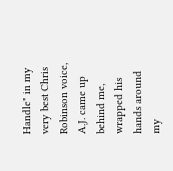Handle" in my very best Chris Robinson voice, A.J. came up behind me, wrapped his hands around my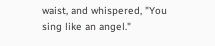waist, and whispered, "You sing like an angel."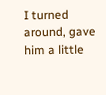I turned around, gave him a little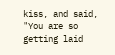kiss, and said, "You are so getting laid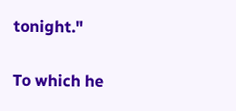tonight."

To which he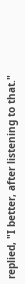replied, "I better, after listening to that."